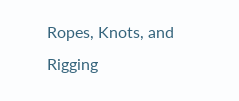Ropes, Knots, and Rigging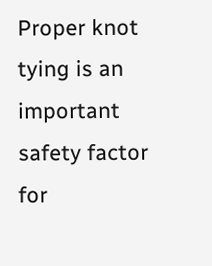Proper knot tying is an important safety factor for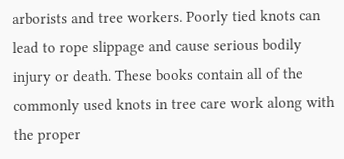arborists and tree workers. Poorly tied knots can lead to rope slippage and cause serious bodily injury or death. These books contain all of the commonly used knots in tree care work along with the proper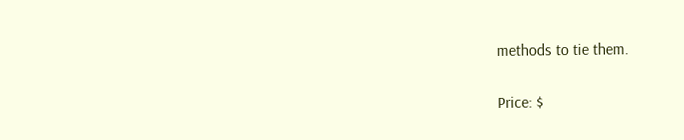methods to tie them.


Price: $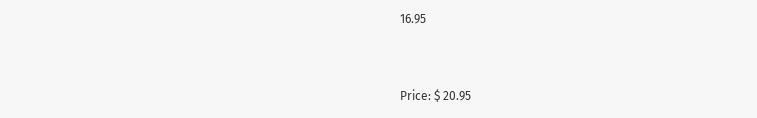16.95


Price: $ 20.95